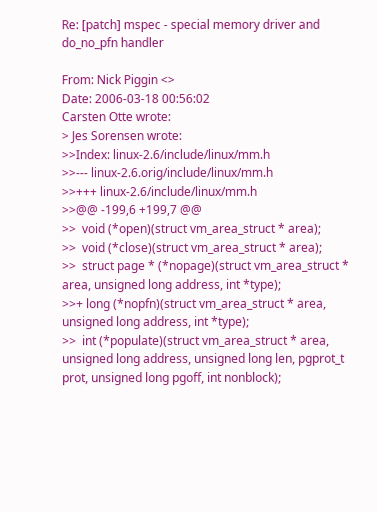Re: [patch] mspec - special memory driver and do_no_pfn handler

From: Nick Piggin <>
Date: 2006-03-18 00:56:02
Carsten Otte wrote:
> Jes Sorensen wrote:
>>Index: linux-2.6/include/linux/mm.h
>>--- linux-2.6.orig/include/linux/mm.h
>>+++ linux-2.6/include/linux/mm.h
>>@@ -199,6 +199,7 @@
>>  void (*open)(struct vm_area_struct * area);
>>  void (*close)(struct vm_area_struct * area);
>>  struct page * (*nopage)(struct vm_area_struct * area, unsigned long address, int *type);
>>+ long (*nopfn)(struct vm_area_struct * area, unsigned long address, int *type);
>>  int (*populate)(struct vm_area_struct * area, unsigned long address, unsigned long len, pgprot_t prot, unsigned long pgoff, int nonblock);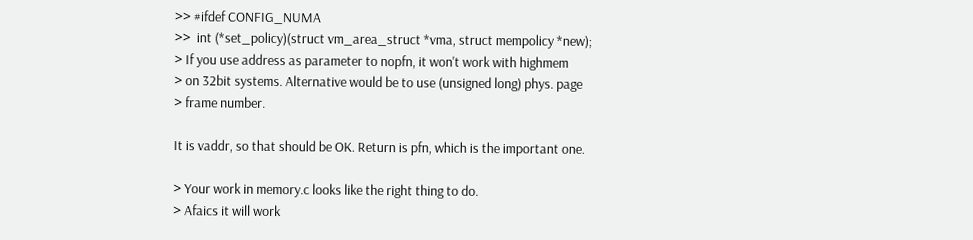>> #ifdef CONFIG_NUMA
>>  int (*set_policy)(struct vm_area_struct *vma, struct mempolicy *new);
> If you use address as parameter to nopfn, it won't work with highmem
> on 32bit systems. Alternative would be to use (unsigned long) phys. page
> frame number.

It is vaddr, so that should be OK. Return is pfn, which is the important one.

> Your work in memory.c looks like the right thing to do.
> Afaics it will work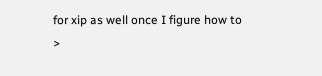for xip as well once I figure how to
>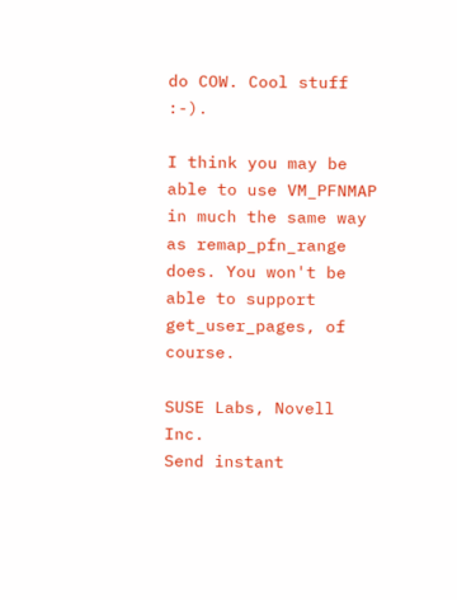do COW. Cool stuff :-).

I think you may be able to use VM_PFNMAP in much the same way as remap_pfn_range
does. You won't be able to support get_user_pages, of course.

SUSE Labs, Novell Inc.
Send instant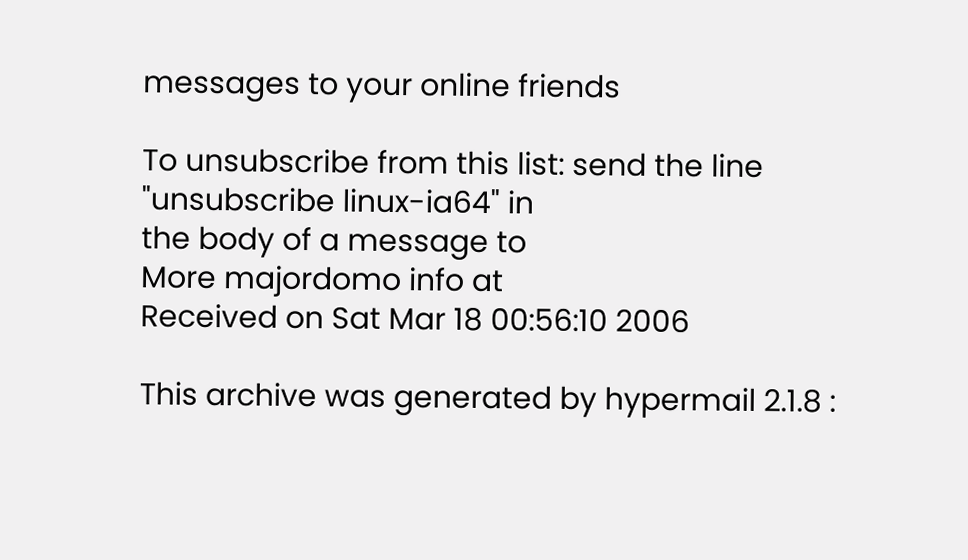messages to your online friends

To unsubscribe from this list: send the line "unsubscribe linux-ia64" in
the body of a message to
More majordomo info at
Received on Sat Mar 18 00:56:10 2006

This archive was generated by hypermail 2.1.8 :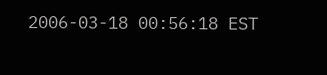2006-03-18 00:56:18 EST